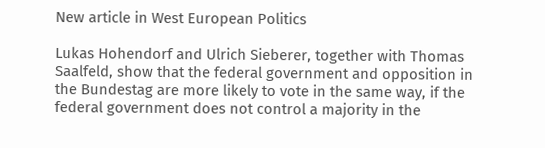New article in West European Politics

Lukas Hohendorf and Ulrich Sieberer, together with Thomas Saalfeld, show that the federal government and opposition in the Bundestag are more likely to vote in the same way, if the federal government does not control a majority in the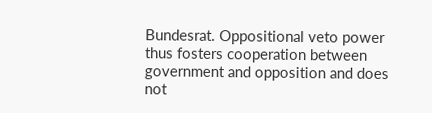Bundesrat. Oppositional veto power thus fosters cooperation between government and opposition and does not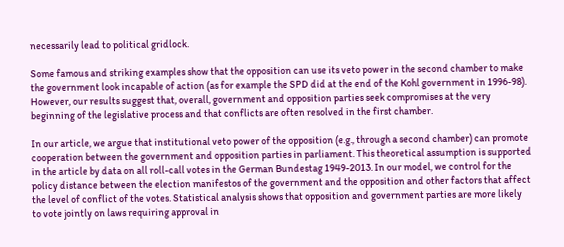necessarily lead to political gridlock.

Some famous and striking examples show that the opposition can use its veto power in the second chamber to make the government look incapable of action (as for example the SPD did at the end of the Kohl government in 1996-98). However, our results suggest that, overall, government and opposition parties seek compromises at the very beginning of the legislative process and that conflicts are often resolved in the first chamber.

In our article, we argue that institutional veto power of the opposition (e.g., through a second chamber) can promote cooperation between the government and opposition parties in parliament. This theoretical assumption is supported in the article by data on all roll-call votes in the German Bundestag 1949-2013. In our model, we control for the policy distance between the election manifestos of the government and the opposition and other factors that affect the level of conflict of the votes. Statistical analysis shows that opposition and government parties are more likely to vote jointly on laws requiring approval in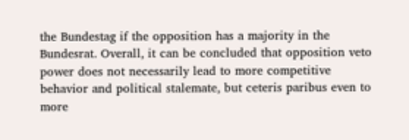the Bundestag if the opposition has a majority in the Bundesrat. Overall, it can be concluded that opposition veto power does not necessarily lead to more competitive behavior and political stalemate, but ceteris paribus even to more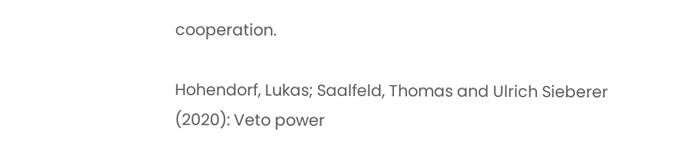cooperation.

Hohendorf, Lukas; Saalfeld, Thomas and Ulrich Sieberer (2020): Veto power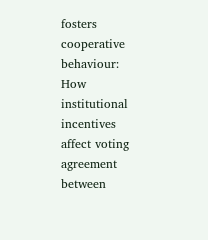fosters cooperative behaviour: How institutional incentives affect voting agreement between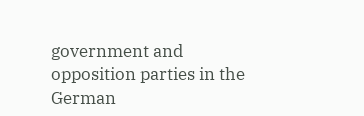government and opposition parties in the German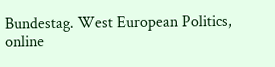Bundestag. West European Politics, online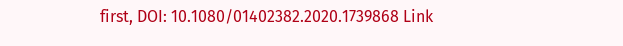first, DOI: 10.1080/01402382.2020.1739868 Link